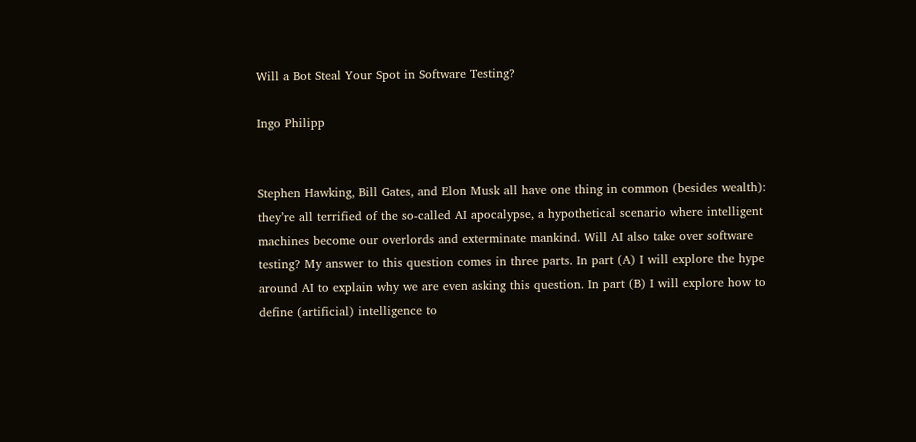Will a Bot Steal Your Spot in Software Testing?

Ingo Philipp


Stephen Hawking, Bill Gates, and Elon Musk all have one thing in common (besides wealth): they’re all terrified of the so-called AI apocalypse, a hypothetical scenario where intelligent machines become our overlords and exterminate mankind. Will AI also take over software testing? My answer to this question comes in three parts. In part (A) I will explore the hype around AI to explain why we are even asking this question. In part (B) I will explore how to define (artificial) intelligence to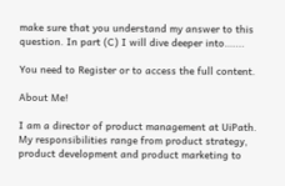make sure that you understand my answer to this question. In part (C) I will dive deeper into…....

You need to Register or to access the full content.

About Me!

I am a director of product management at UiPath. My responsibilities range from product strategy, product development and product marketing to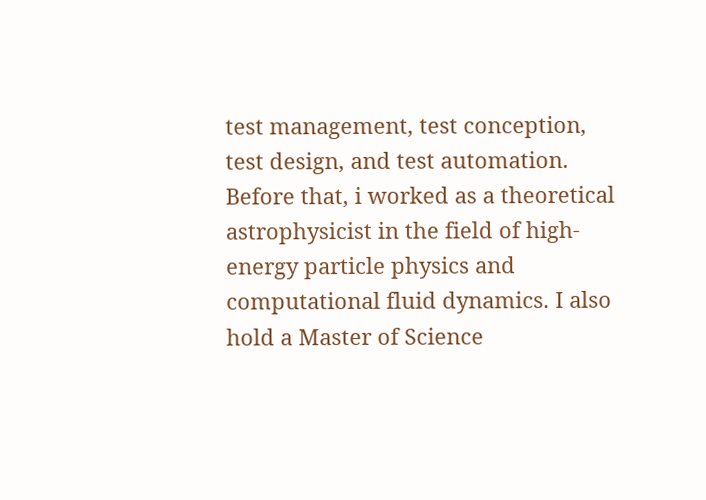test management, test conception, test design, and test automation. Before that, i worked as a theoretical astrophysicist in the field of high-energy particle physics and computational fluid dynamics. I also hold a Master of Science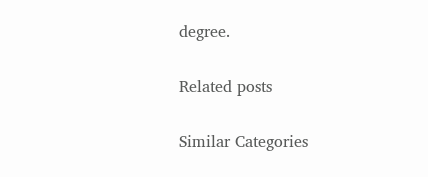degree.

Related posts

Similar Categories